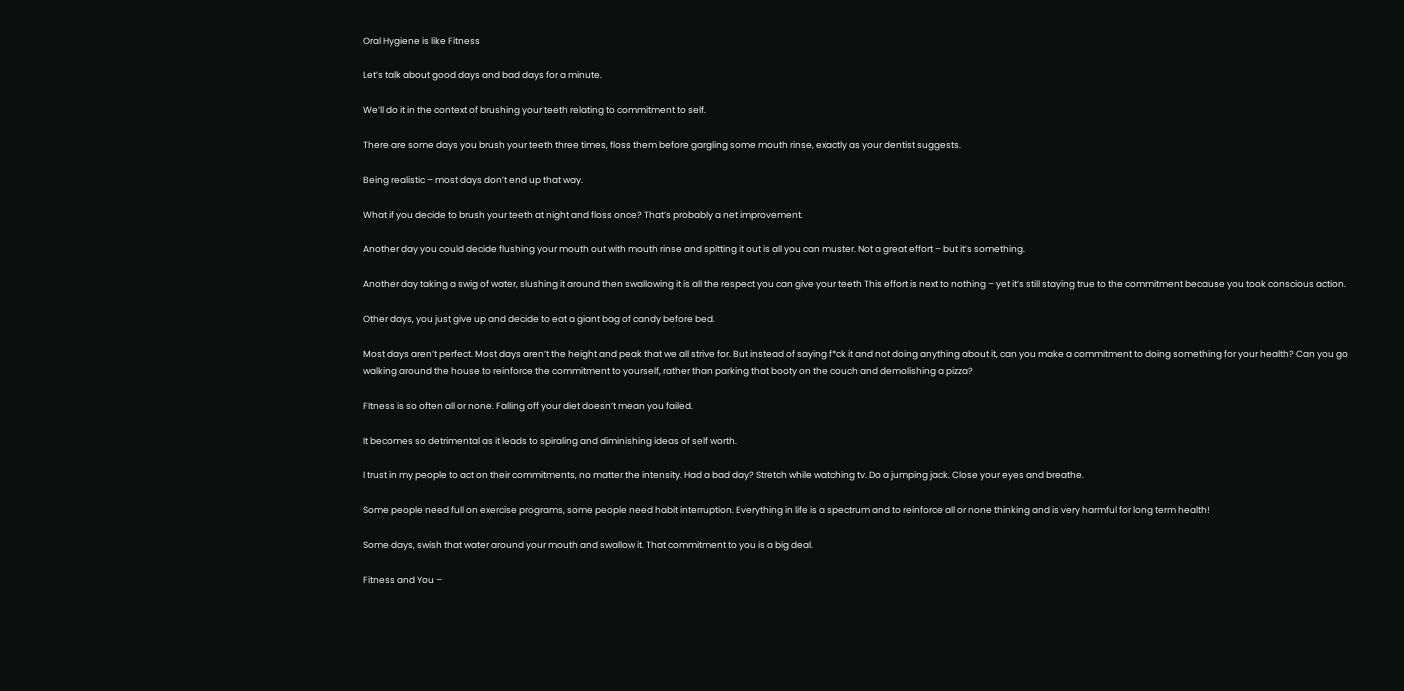Oral Hygiene is like Fitness

Let’s talk about good days and bad days for a minute.

We’ll do it in the context of brushing your teeth relating to commitment to self.

There are some days you brush your teeth three times, floss them before gargling some mouth rinse, exactly as your dentist suggests.

Being realistic – most days don’t end up that way.

What if you decide to brush your teeth at night and floss once? That’s probably a net improvement.

Another day you could decide flushing your mouth out with mouth rinse and spitting it out is all you can muster. Not a great effort – but it’s something.

Another day taking a swig of water, slushing it around then swallowing it is all the respect you can give your teeth This effort is next to nothing – yet it’s still staying true to the commitment because you took conscious action.

Other days, you just give up and decide to eat a giant bag of candy before bed.

Most days aren’t perfect. Most days aren’t the height and peak that we all strive for. But instead of saying f*ck it and not doing anything about it, can you make a commitment to doing something for your health? Can you go walking around the house to reinforce the commitment to yourself, rather than parking that booty on the couch and demolishing a pizza?

FItness is so often all or none. Falling off your diet doesn’t mean you failed.

It becomes so detrimental as it leads to spiraling and diminishing ideas of self worth.

I trust in my people to act on their commitments, no matter the intensity. Had a bad day? Stretch while watching tv. Do a jumping jack. Close your eyes and breathe.

Some people need full on exercise programs, some people need habit interruption. Everything in life is a spectrum and to reinforce all or none thinking and is very harmful for long term health!

Some days, swish that water around your mouth and swallow it. That commitment to you is a big deal.

Fitness and You –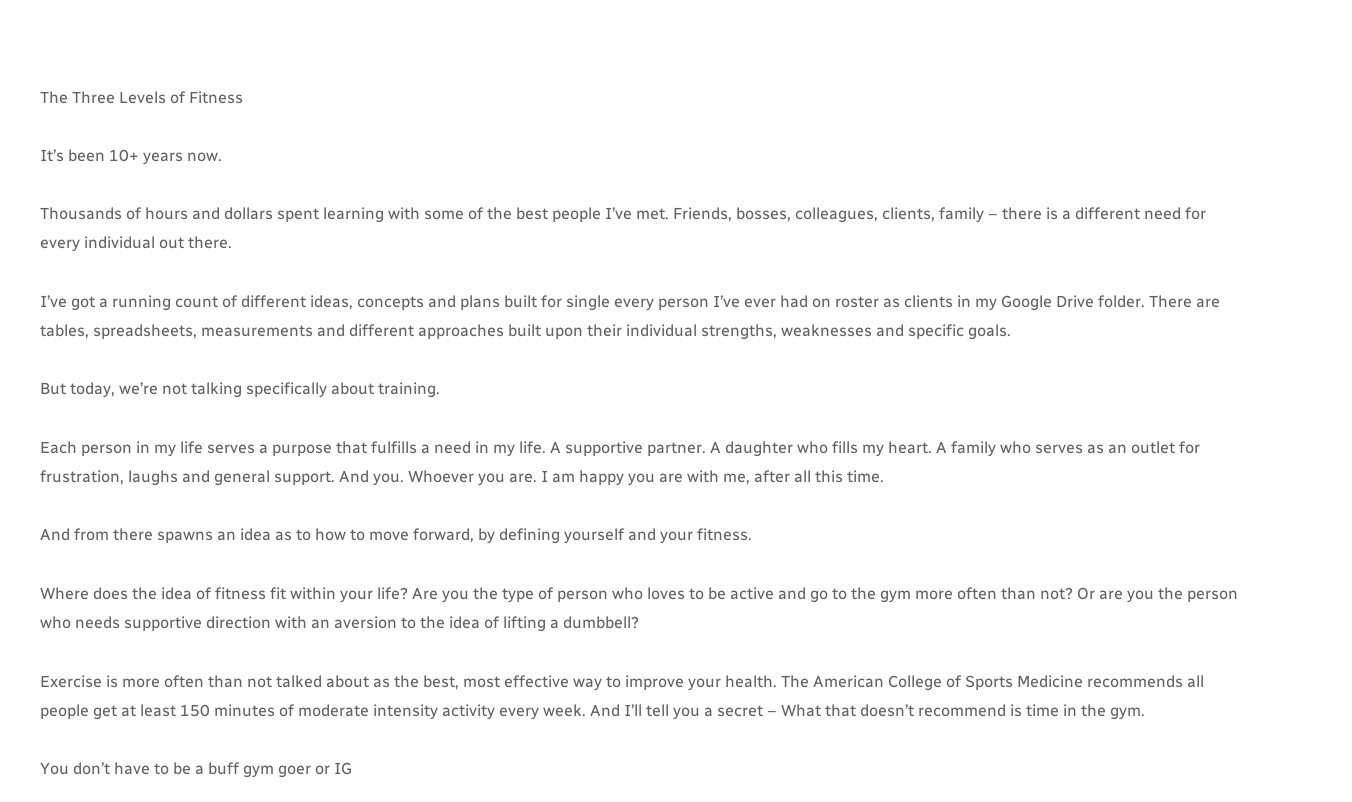The Three Levels of Fitness

It’s been 10+ years now.

Thousands of hours and dollars spent learning with some of the best people I’ve met. Friends, bosses, colleagues, clients, family – there is a different need for every individual out there.

I’ve got a running count of different ideas, concepts and plans built for single every person I’ve ever had on roster as clients in my Google Drive folder. There are tables, spreadsheets, measurements and different approaches built upon their individual strengths, weaknesses and specific goals.

But today, we’re not talking specifically about training.

Each person in my life serves a purpose that fulfills a need in my life. A supportive partner. A daughter who fills my heart. A family who serves as an outlet for frustration, laughs and general support. And you. Whoever you are. I am happy you are with me, after all this time.

And from there spawns an idea as to how to move forward, by defining yourself and your fitness.

Where does the idea of fitness fit within your life? Are you the type of person who loves to be active and go to the gym more often than not? Or are you the person who needs supportive direction with an aversion to the idea of lifting a dumbbell?

Exercise is more often than not talked about as the best, most effective way to improve your health. The American College of Sports Medicine recommends all people get at least 150 minutes of moderate intensity activity every week. And I’ll tell you a secret – What that doesn’t recommend is time in the gym.

You don’t have to be a buff gym goer or IG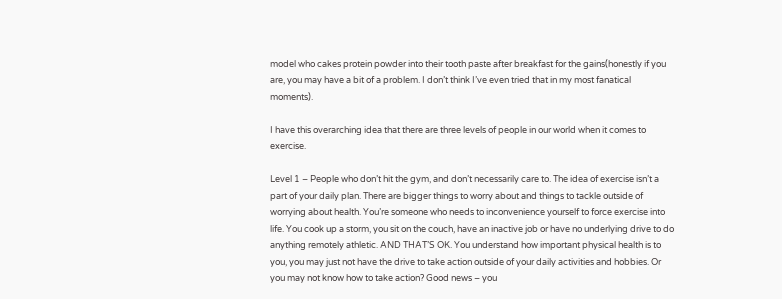model who cakes protein powder into their tooth paste after breakfast for the gains(honestly if you are, you may have a bit of a problem. I don’t think I’ve even tried that in my most fanatical moments).

I have this overarching idea that there are three levels of people in our world when it comes to exercise.

Level 1 – People who don’t hit the gym, and don’t necessarily care to. The idea of exercise isn’t a part of your daily plan. There are bigger things to worry about and things to tackle outside of worrying about health. You’re someone who needs to inconvenience yourself to force exercise into life. You cook up a storm, you sit on the couch, have an inactive job or have no underlying drive to do anything remotely athletic. AND THAT’S OK. You understand how important physical health is to you, you may just not have the drive to take action outside of your daily activities and hobbies. Or you may not know how to take action? Good news – you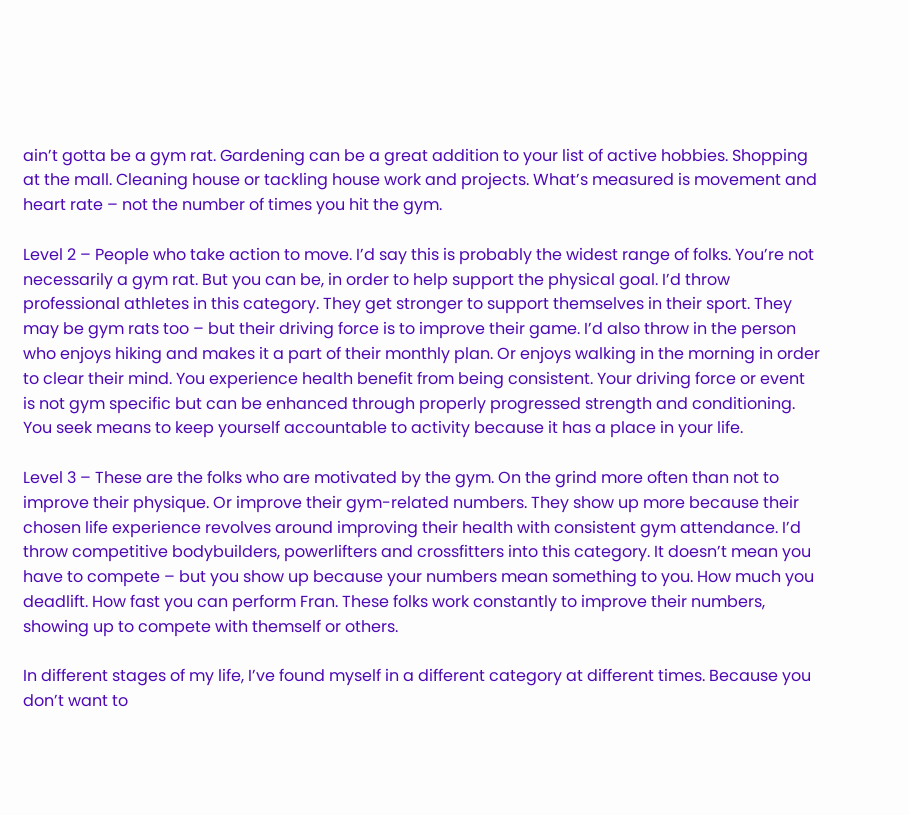ain’t gotta be a gym rat. Gardening can be a great addition to your list of active hobbies. Shopping at the mall. Cleaning house or tackling house work and projects. What’s measured is movement and heart rate – not the number of times you hit the gym.

Level 2 – People who take action to move. I’d say this is probably the widest range of folks. You’re not necessarily a gym rat. But you can be, in order to help support the physical goal. I’d throw professional athletes in this category. They get stronger to support themselves in their sport. They may be gym rats too – but their driving force is to improve their game. I’d also throw in the person who enjoys hiking and makes it a part of their monthly plan. Or enjoys walking in the morning in order to clear their mind. You experience health benefit from being consistent. Your driving force or event is not gym specific but can be enhanced through properly progressed strength and conditioning. You seek means to keep yourself accountable to activity because it has a place in your life.

Level 3 – These are the folks who are motivated by the gym. On the grind more often than not to improve their physique. Or improve their gym-related numbers. They show up more because their chosen life experience revolves around improving their health with consistent gym attendance. I’d throw competitive bodybuilders, powerlifters and crossfitters into this category. It doesn’t mean you have to compete – but you show up because your numbers mean something to you. How much you deadlift. How fast you can perform Fran. These folks work constantly to improve their numbers, showing up to compete with themself or others.

In different stages of my life, I’ve found myself in a different category at different times. Because you don’t want to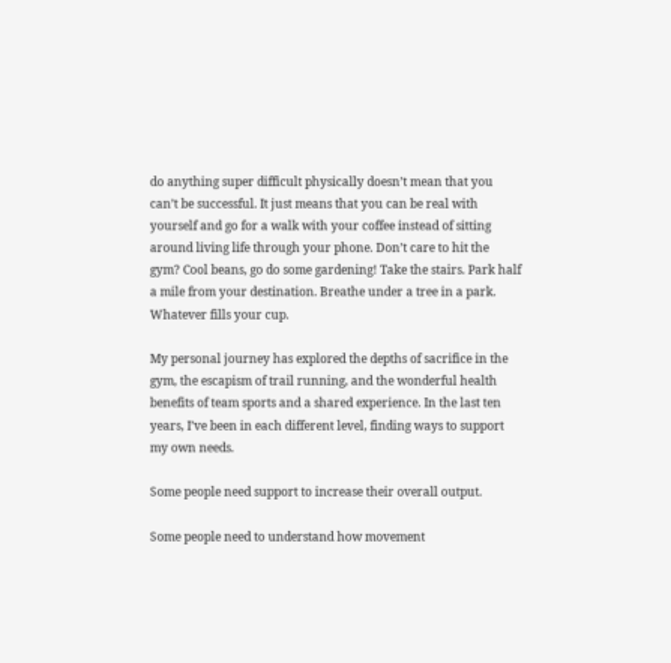do anything super difficult physically doesn’t mean that you can’t be successful. It just means that you can be real with yourself and go for a walk with your coffee instead of sitting around living life through your phone. Don’t care to hit the gym? Cool beans, go do some gardening! Take the stairs. Park half a mile from your destination. Breathe under a tree in a park. Whatever fills your cup.

My personal journey has explored the depths of sacrifice in the gym, the escapism of trail running, and the wonderful health benefits of team sports and a shared experience. In the last ten years, I’ve been in each different level, finding ways to support my own needs.

Some people need support to increase their overall output.

Some people need to understand how movement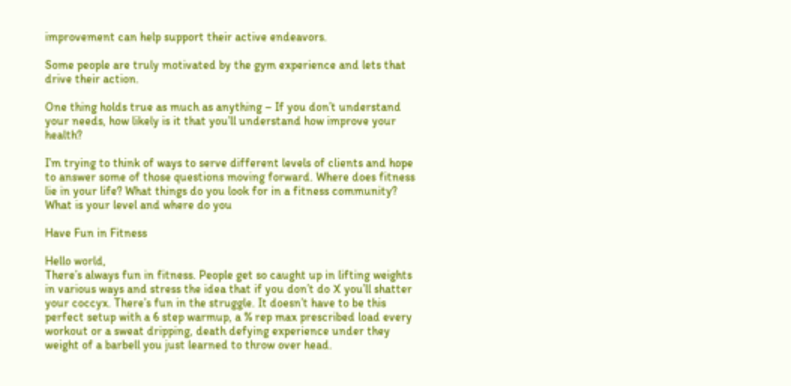improvement can help support their active endeavors.

Some people are truly motivated by the gym experience and lets that drive their action.

One thing holds true as much as anything – If you don’t understand your needs, how likely is it that you’ll understand how improve your health?

I’m trying to think of ways to serve different levels of clients and hope to answer some of those questions moving forward. Where does fitness lie in your life? What things do you look for in a fitness community? What is your level and where do you

Have Fun in Fitness

Hello world,
There’s always fun in fitness. People get so caught up in lifting weights in various ways and stress the idea that if you don’t do X you’ll shatter your coccyx. There’s fun in the struggle. It doesn’t have to be this perfect setup with a 6 step warmup, a % rep max prescribed load every workout or a sweat dripping, death defying experience under they weight of a barbell you just learned to throw over head.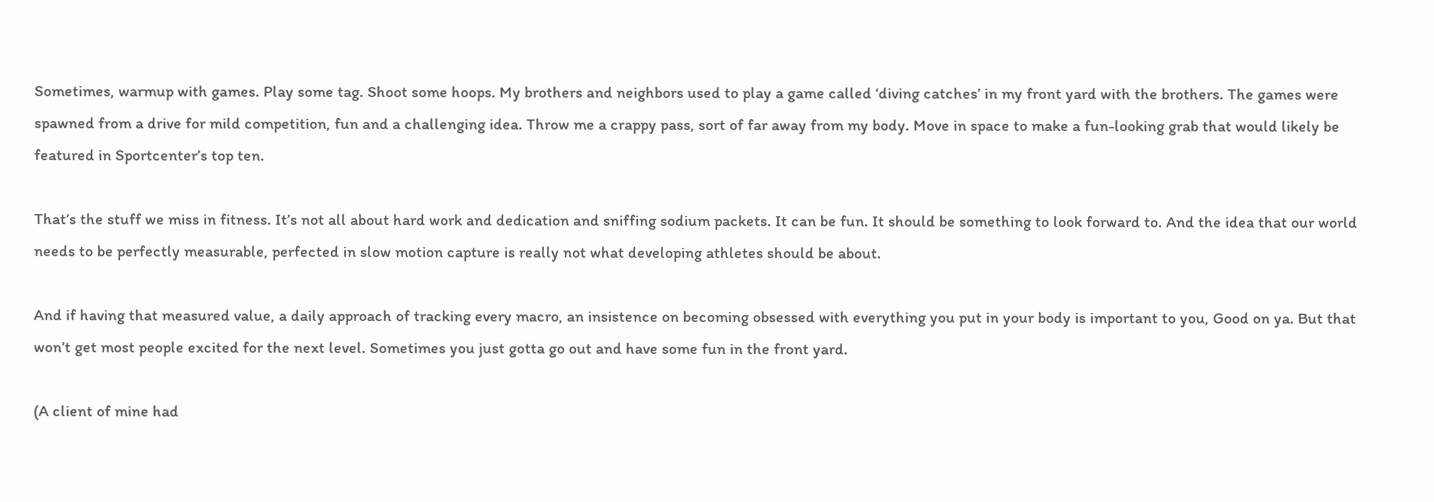Sometimes, warmup with games. Play some tag. Shoot some hoops. My brothers and neighbors used to play a game called ‘diving catches’ in my front yard with the brothers. The games were spawned from a drive for mild competition, fun and a challenging idea. Throw me a crappy pass, sort of far away from my body. Move in space to make a fun-looking grab that would likely be featured in Sportcenter’s top ten.

That’s the stuff we miss in fitness. It’s not all about hard work and dedication and sniffing sodium packets. It can be fun. It should be something to look forward to. And the idea that our world needs to be perfectly measurable, perfected in slow motion capture is really not what developing athletes should be about.

And if having that measured value, a daily approach of tracking every macro, an insistence on becoming obsessed with everything you put in your body is important to you, Good on ya. But that won’t get most people excited for the next level. Sometimes you just gotta go out and have some fun in the front yard.

(A client of mine had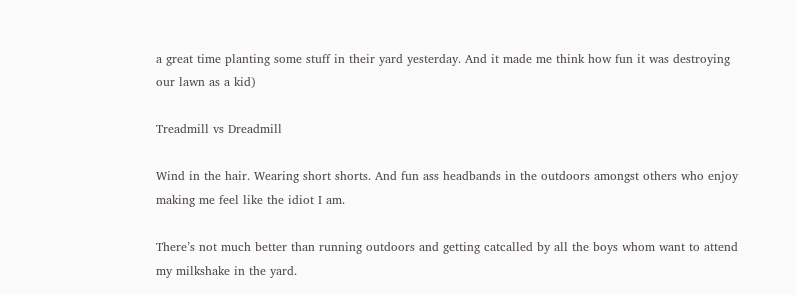a great time planting some stuff in their yard yesterday. And it made me think how fun it was destroying our lawn as a kid)

Treadmill vs Dreadmill

Wind in the hair. Wearing short shorts. And fun ass headbands in the outdoors amongst others who enjoy making me feel like the idiot I am.

There’s not much better than running outdoors and getting catcalled by all the boys whom want to attend my milkshake in the yard.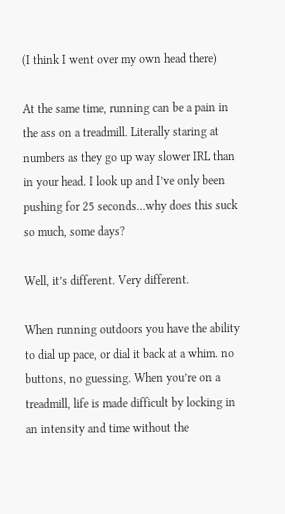(I think I went over my own head there)

At the same time, running can be a pain in the ass on a treadmill. Literally staring at numbers as they go up way slower IRL than in your head. I look up and I’ve only been pushing for 25 seconds…why does this suck so much, some days?

Well, it’s different. Very different.

When running outdoors you have the ability to dial up pace, or dial it back at a whim. no buttons, no guessing. When you’re on a treadmill, life is made difficult by locking in an intensity and time without the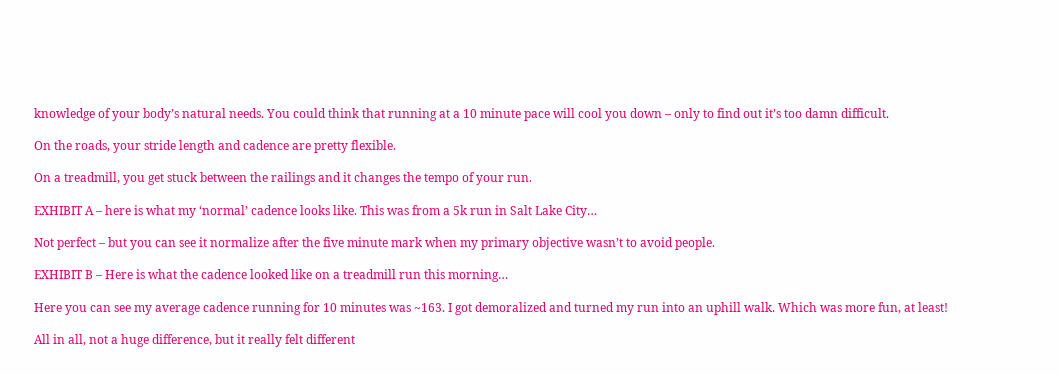knowledge of your body’s natural needs. You could think that running at a 10 minute pace will cool you down – only to find out it’s too damn difficult.

On the roads, your stride length and cadence are pretty flexible.

On a treadmill, you get stuck between the railings and it changes the tempo of your run.

EXHIBIT A – here is what my ‘normal’ cadence looks like. This was from a 5k run in Salt Lake City…

Not perfect – but you can see it normalize after the five minute mark when my primary objective wasn’t to avoid people.

EXHIBIT B – Here is what the cadence looked like on a treadmill run this morning…

Here you can see my average cadence running for 10 minutes was ~163. I got demoralized and turned my run into an uphill walk. Which was more fun, at least!

All in all, not a huge difference, but it really felt different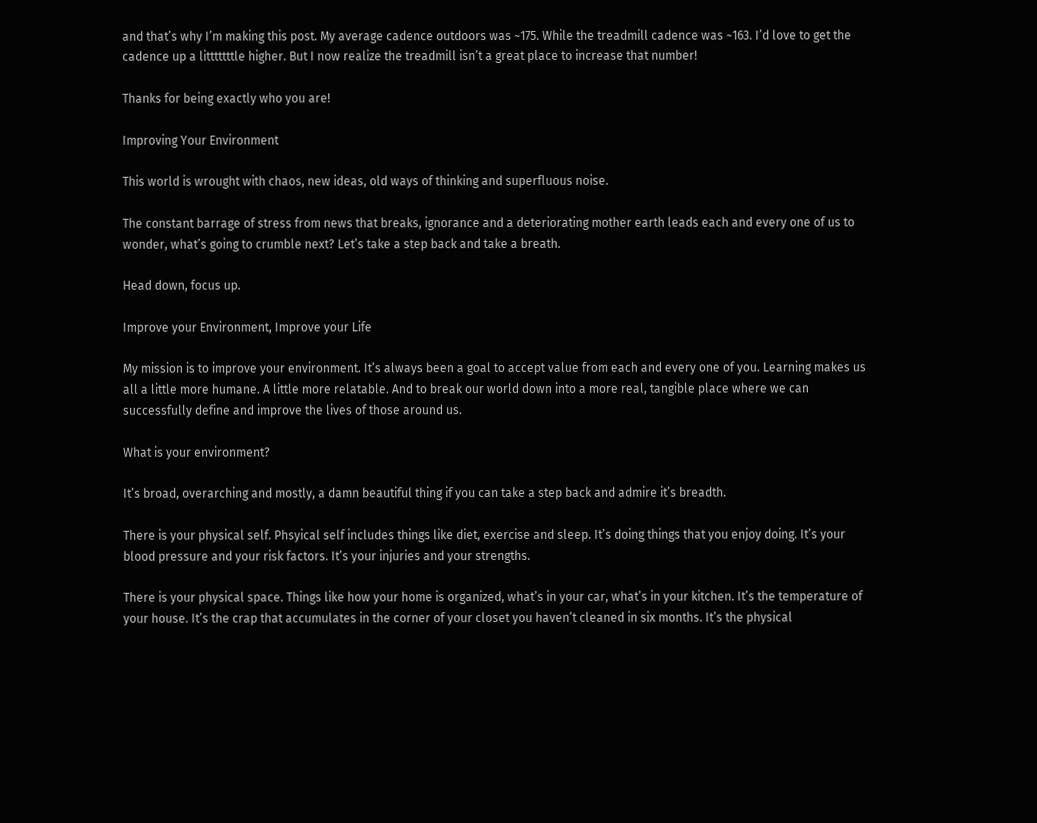and that’s why I’m making this post. My average cadence outdoors was ~175. While the treadmill cadence was ~163. I’d love to get the cadence up a litttttttle higher. But I now realize the treadmill isn’t a great place to increase that number!

Thanks for being exactly who you are!

Improving Your Environment

This world is wrought with chaos, new ideas, old ways of thinking and superfluous noise.

The constant barrage of stress from news that breaks, ignorance and a deteriorating mother earth leads each and every one of us to wonder, what’s going to crumble next? Let’s take a step back and take a breath.

Head down, focus up.

Improve your Environment, Improve your Life

My mission is to improve your environment. It’s always been a goal to accept value from each and every one of you. Learning makes us all a little more humane. A little more relatable. And to break our world down into a more real, tangible place where we can successfully define and improve the lives of those around us.

What is your environment?

It’s broad, overarching and mostly, a damn beautiful thing if you can take a step back and admire it’s breadth.

There is your physical self. Phsyical self includes things like diet, exercise and sleep. It’s doing things that you enjoy doing. It’s your blood pressure and your risk factors. It’s your injuries and your strengths.

There is your physical space. Things like how your home is organized, what’s in your car, what’s in your kitchen. It’s the temperature of your house. It’s the crap that accumulates in the corner of your closet you haven’t cleaned in six months. It’s the physical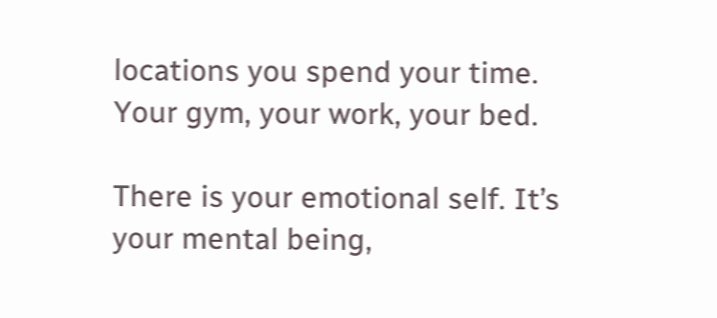locations you spend your time. Your gym, your work, your bed.

There is your emotional self. It’s your mental being,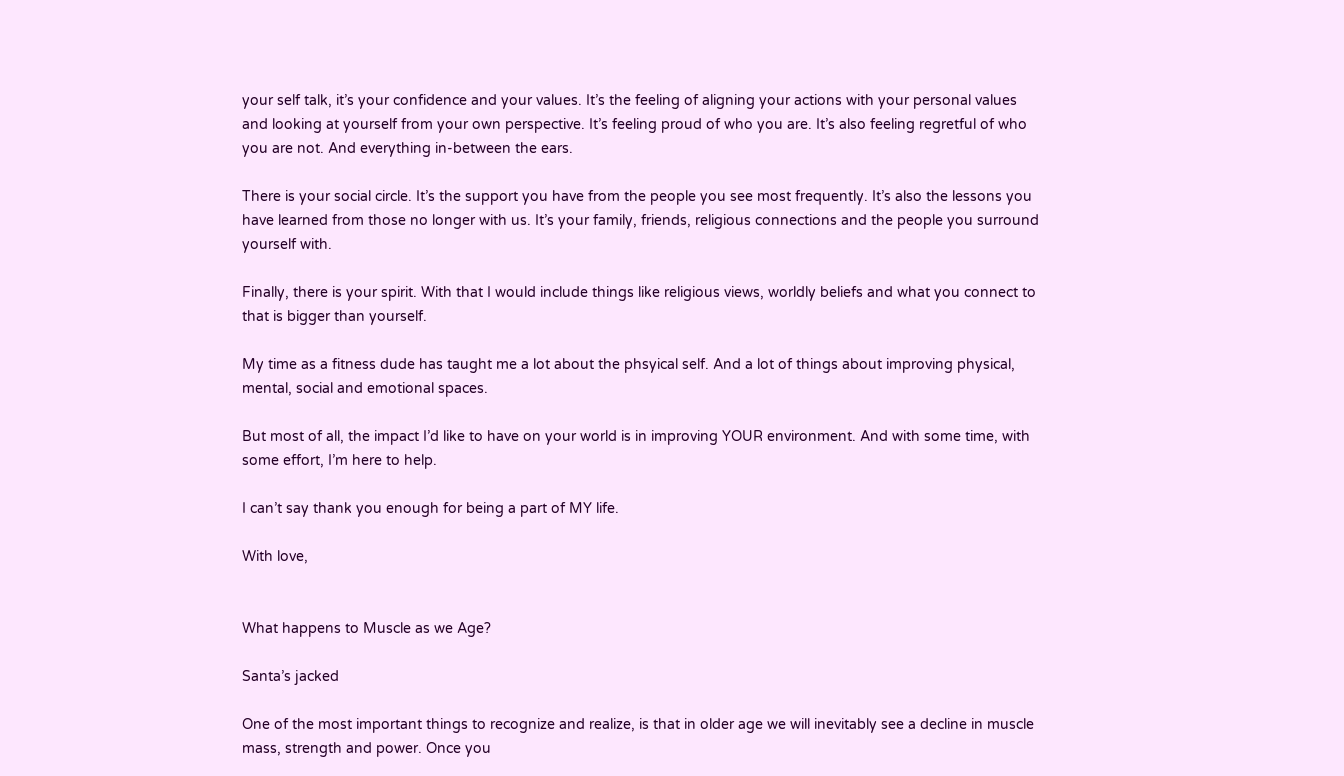your self talk, it’s your confidence and your values. It’s the feeling of aligning your actions with your personal values and looking at yourself from your own perspective. It’s feeling proud of who you are. It’s also feeling regretful of who you are not. And everything in-between the ears.

There is your social circle. It’s the support you have from the people you see most frequently. It’s also the lessons you have learned from those no longer with us. It’s your family, friends, religious connections and the people you surround yourself with.

Finally, there is your spirit. With that I would include things like religious views, worldly beliefs and what you connect to that is bigger than yourself.

My time as a fitness dude has taught me a lot about the phsyical self. And a lot of things about improving physical, mental, social and emotional spaces.

But most of all, the impact I’d like to have on your world is in improving YOUR environment. And with some time, with some effort, I’m here to help.

I can’t say thank you enough for being a part of MY life.

With love,


What happens to Muscle as we Age?

Santa’s jacked

One of the most important things to recognize and realize, is that in older age we will inevitably see a decline in muscle mass, strength and power. Once you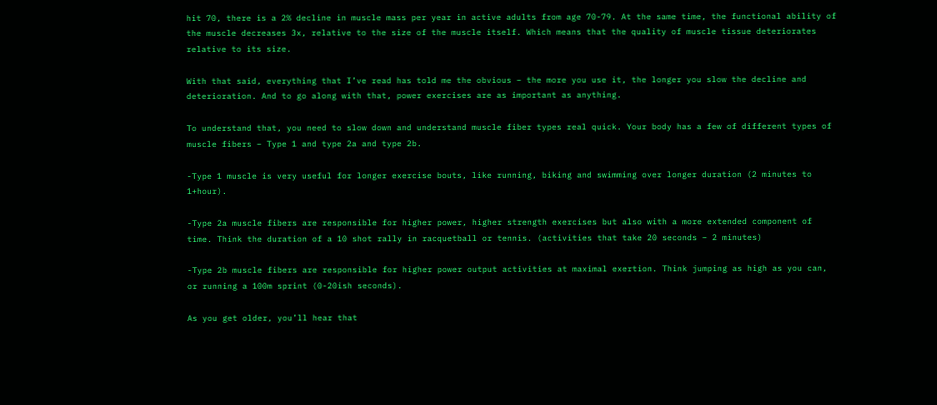hit 70, there is a 2% decline in muscle mass per year in active adults from age 70-79. At the same time, the functional ability of the muscle decreases 3x, relative to the size of the muscle itself. Which means that the quality of muscle tissue deteriorates relative to its size.

With that said, everything that I’ve read has told me the obvious – the more you use it, the longer you slow the decline and deterioration. And to go along with that, power exercises are as important as anything.

To understand that, you need to slow down and understand muscle fiber types real quick. Your body has a few of different types of muscle fibers – Type 1 and type 2a and type 2b.

-Type 1 muscle is very useful for longer exercise bouts, like running, biking and swimming over longer duration (2 minutes to 1+hour).

-Type 2a muscle fibers are responsible for higher power, higher strength exercises but also with a more extended component of time. Think the duration of a 10 shot rally in racquetball or tennis. (activities that take 20 seconds – 2 minutes)

-Type 2b muscle fibers are responsible for higher power output activities at maximal exertion. Think jumping as high as you can, or running a 100m sprint (0-20ish seconds).

As you get older, you’ll hear that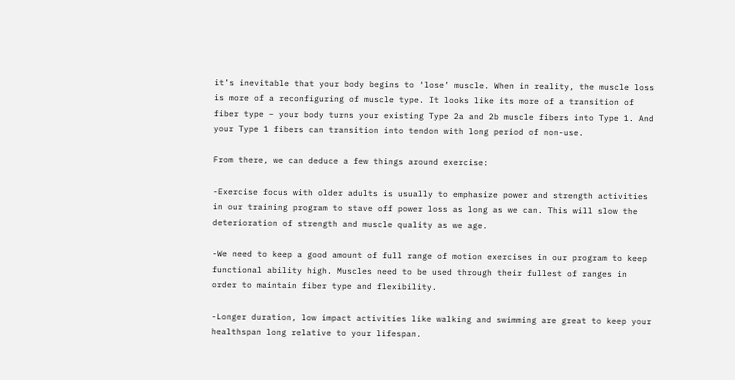it’s inevitable that your body begins to ‘lose’ muscle. When in reality, the muscle loss is more of a reconfiguring of muscle type. It looks like its more of a transition of fiber type – your body turns your existing Type 2a and 2b muscle fibers into Type 1. And your Type 1 fibers can transition into tendon with long period of non-use.

From there, we can deduce a few things around exercise:

-Exercise focus with older adults is usually to emphasize power and strength activities in our training program to stave off power loss as long as we can. This will slow the deterioration of strength and muscle quality as we age.

-We need to keep a good amount of full range of motion exercises in our program to keep functional ability high. Muscles need to be used through their fullest of ranges in order to maintain fiber type and flexibility.

-Longer duration, low impact activities like walking and swimming are great to keep your healthspan long relative to your lifespan.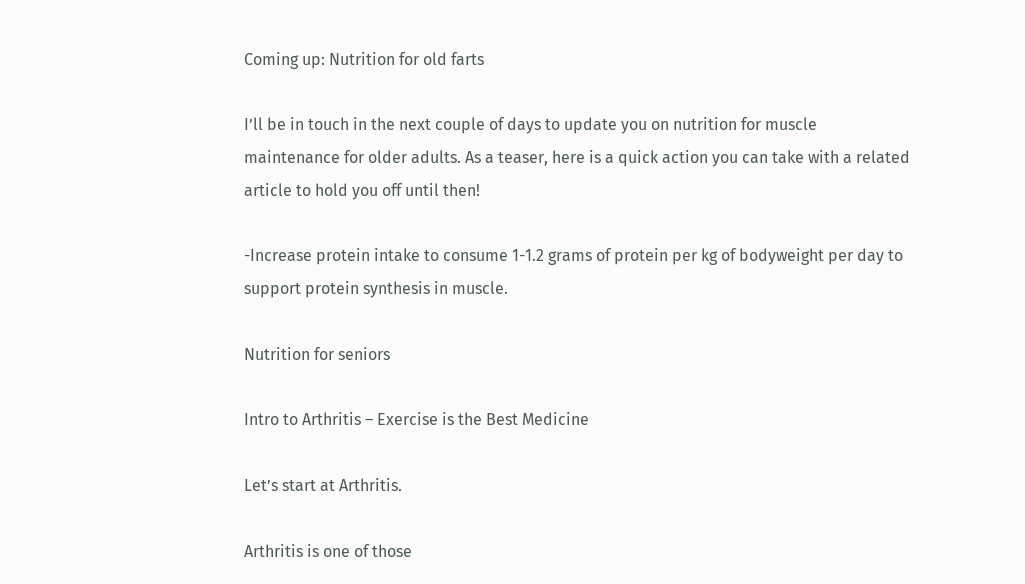Coming up: Nutrition for old farts

I’ll be in touch in the next couple of days to update you on nutrition for muscle maintenance for older adults. As a teaser, here is a quick action you can take with a related article to hold you off until then!

-Increase protein intake to consume 1-1.2 grams of protein per kg of bodyweight per day to support protein synthesis in muscle.

Nutrition for seniors

Intro to Arthritis – Exercise is the Best Medicine

Let’s start at Arthritis.

Arthritis is one of those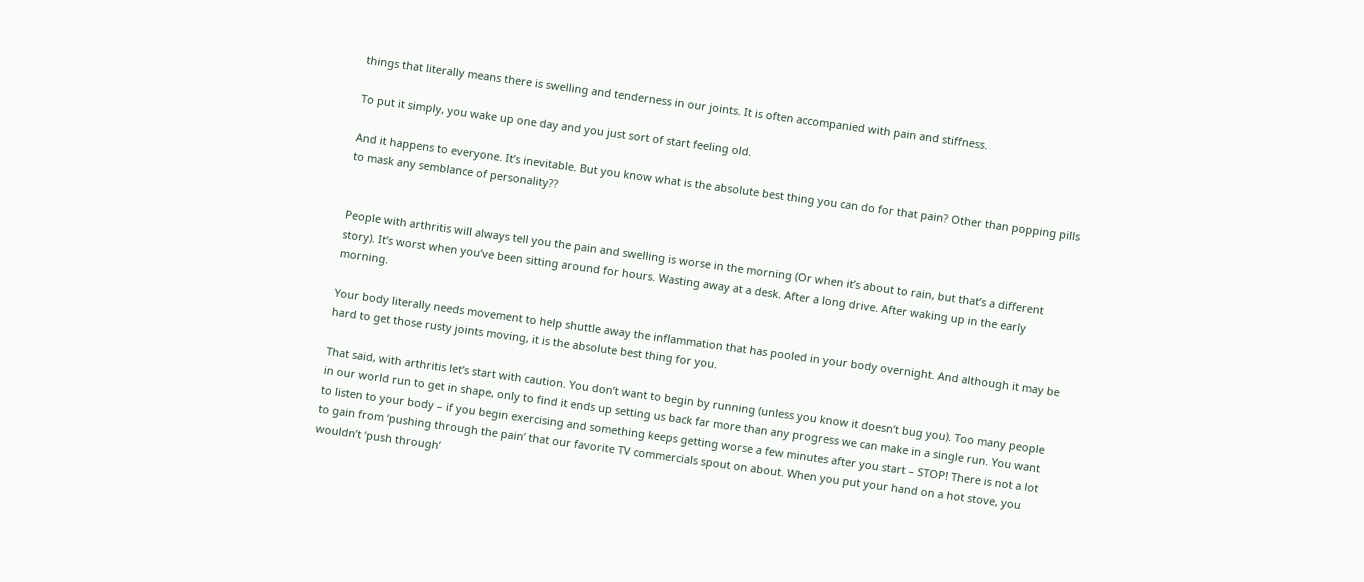things that literally means there is swelling and tenderness in our joints. It is often accompanied with pain and stiffness.

To put it simply, you wake up one day and you just sort of start feeling old.

And it happens to everyone. It’s inevitable. But you know what is the absolute best thing you can do for that pain? Other than popping pills to mask any semblance of personality??


People with arthritis will always tell you the pain and swelling is worse in the morning (Or when it’s about to rain, but that’s a different story). It’s worst when you’ve been sitting around for hours. Wasting away at a desk. After a long drive. After waking up in the early morning.

Your body literally needs movement to help shuttle away the inflammation that has pooled in your body overnight. And although it may be hard to get those rusty joints moving, it is the absolute best thing for you.

That said, with arthritis let’s start with caution. You don’t want to begin by running (unless you know it doesn’t bug you). Too many people in our world run to get in shape, only to find it ends up setting us back far more than any progress we can make in a single run. You want to listen to your body – if you begin exercising and something keeps getting worse a few minutes after you start – STOP! There is not a lot to gain from ‘pushing through the pain’ that our favorite TV commercials spout on about. When you put your hand on a hot stove, you wouldn’t ‘push through’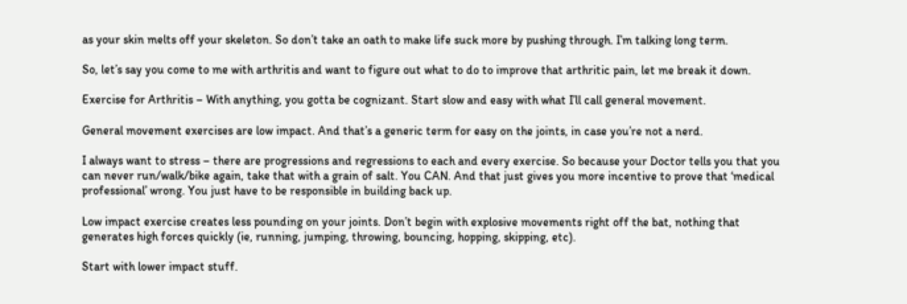as your skin melts off your skeleton. So don’t take an oath to make life suck more by pushing through. I’m talking long term.

So, let’s say you come to me with arthritis and want to figure out what to do to improve that arthritic pain, let me break it down.

Exercise for Arthritis – With anything, you gotta be cognizant. Start slow and easy with what I’ll call general movement.

General movement exercises are low impact. And that’s a generic term for easy on the joints, in case you’re not a nerd.

I always want to stress – there are progressions and regressions to each and every exercise. So because your Doctor tells you that you can never run/walk/bike again, take that with a grain of salt. You CAN. And that just gives you more incentive to prove that ‘medical professional’ wrong. You just have to be responsible in building back up.

Low impact exercise creates less pounding on your joints. Don’t begin with explosive movements right off the bat, nothing that generates high forces quickly (ie, running, jumping, throwing, bouncing, hopping, skipping, etc).

Start with lower impact stuff.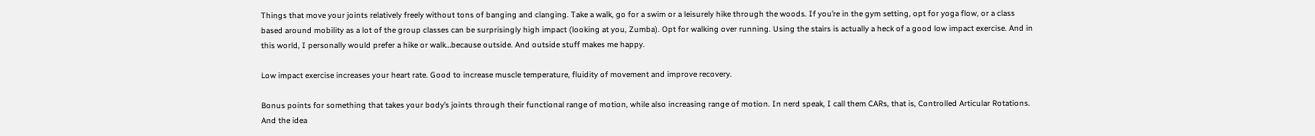Things that move your joints relatively freely without tons of banging and clanging. Take a walk, go for a swim or a leisurely hike through the woods. If you’re in the gym setting, opt for yoga flow, or a class based around mobility as a lot of the group classes can be surprisingly high impact (looking at you, Zumba). Opt for walking over running. Using the stairs is actually a heck of a good low impact exercise. And in this world, I personally would prefer a hike or walk…because outside. And outside stuff makes me happy.

Low impact exercise increases your heart rate. Good to increase muscle temperature, fluidity of movement and improve recovery.

Bonus points for something that takes your body’s joints through their functional range of motion, while also increasing range of motion. In nerd speak, I call them CARs, that is, Controlled Articular Rotations. And the idea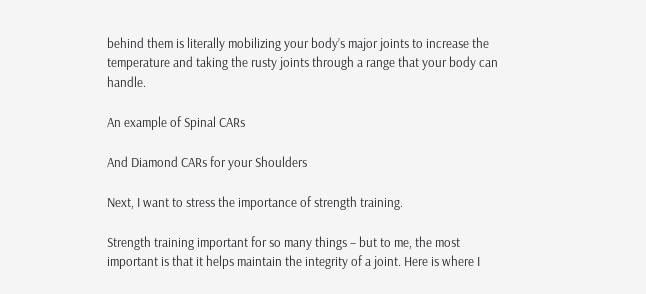behind them is literally mobilizing your body’s major joints to increase the temperature and taking the rusty joints through a range that your body can handle.

An example of Spinal CARs

And Diamond CARs for your Shoulders

Next, I want to stress the importance of strength training.

Strength training important for so many things – but to me, the most important is that it helps maintain the integrity of a joint. Here is where I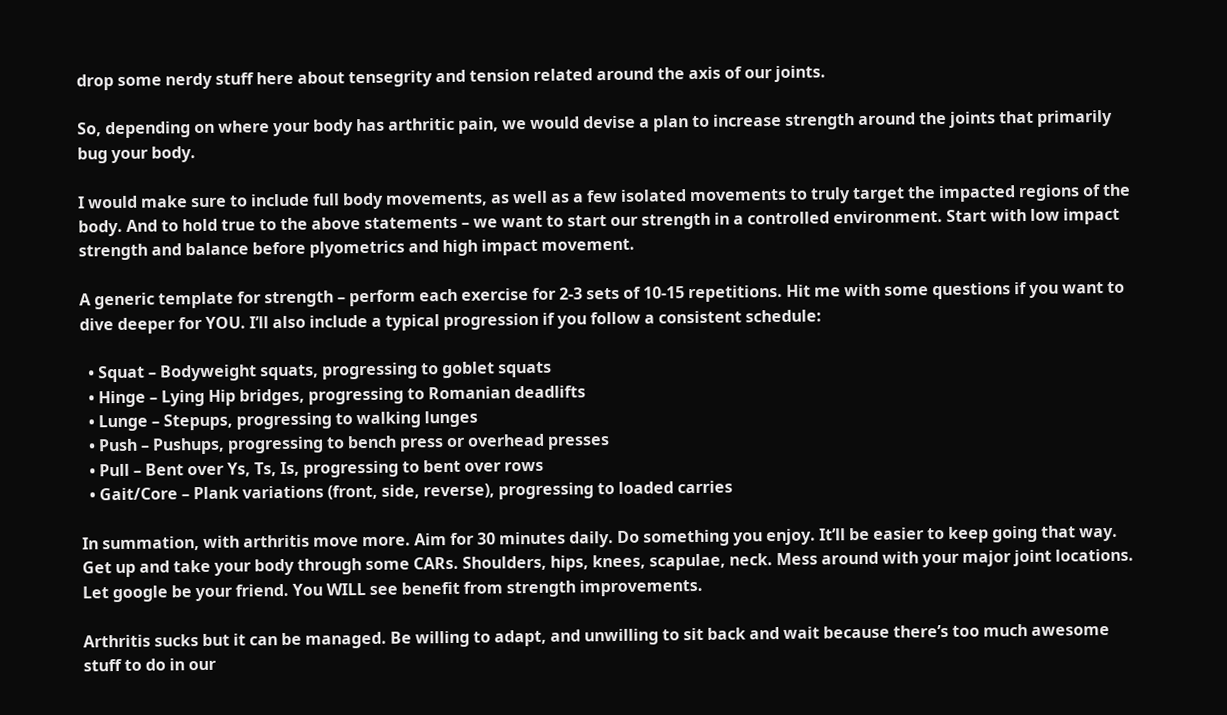drop some nerdy stuff here about tensegrity and tension related around the axis of our joints.

So, depending on where your body has arthritic pain, we would devise a plan to increase strength around the joints that primarily bug your body.

I would make sure to include full body movements, as well as a few isolated movements to truly target the impacted regions of the body. And to hold true to the above statements – we want to start our strength in a controlled environment. Start with low impact strength and balance before plyometrics and high impact movement.

A generic template for strength – perform each exercise for 2-3 sets of 10-15 repetitions. Hit me with some questions if you want to dive deeper for YOU. I’ll also include a typical progression if you follow a consistent schedule:

  • Squat – Bodyweight squats, progressing to goblet squats
  • Hinge – Lying Hip bridges, progressing to Romanian deadlifts
  • Lunge – Stepups, progressing to walking lunges
  • Push – Pushups, progressing to bench press or overhead presses
  • Pull – Bent over Ys, Ts, Is, progressing to bent over rows
  • Gait/Core – Plank variations (front, side, reverse), progressing to loaded carries

In summation, with arthritis move more. Aim for 30 minutes daily. Do something you enjoy. It’ll be easier to keep going that way. Get up and take your body through some CARs. Shoulders, hips, knees, scapulae, neck. Mess around with your major joint locations. Let google be your friend. You WILL see benefit from strength improvements.

Arthritis sucks but it can be managed. Be willing to adapt, and unwilling to sit back and wait because there’s too much awesome stuff to do in our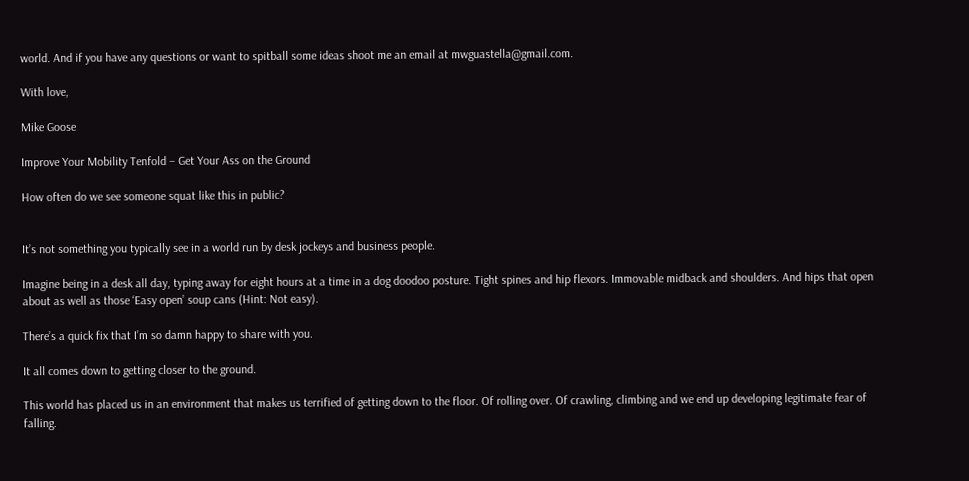world. And if you have any questions or want to spitball some ideas shoot me an email at mwguastella@gmail.com.

With love,

Mike Goose

Improve Your Mobility Tenfold – Get Your Ass on the Ground

How often do we see someone squat like this in public?


It’s not something you typically see in a world run by desk jockeys and business people.

Imagine being in a desk all day, typing away for eight hours at a time in a dog doodoo posture. Tight spines and hip flexors. Immovable midback and shoulders. And hips that open about as well as those ‘Easy open’ soup cans (Hint: Not easy).

There’s a quick fix that I’m so damn happy to share with you.

It all comes down to getting closer to the ground.

This world has placed us in an environment that makes us terrified of getting down to the floor. Of rolling over. Of crawling, climbing and we end up developing legitimate fear of falling.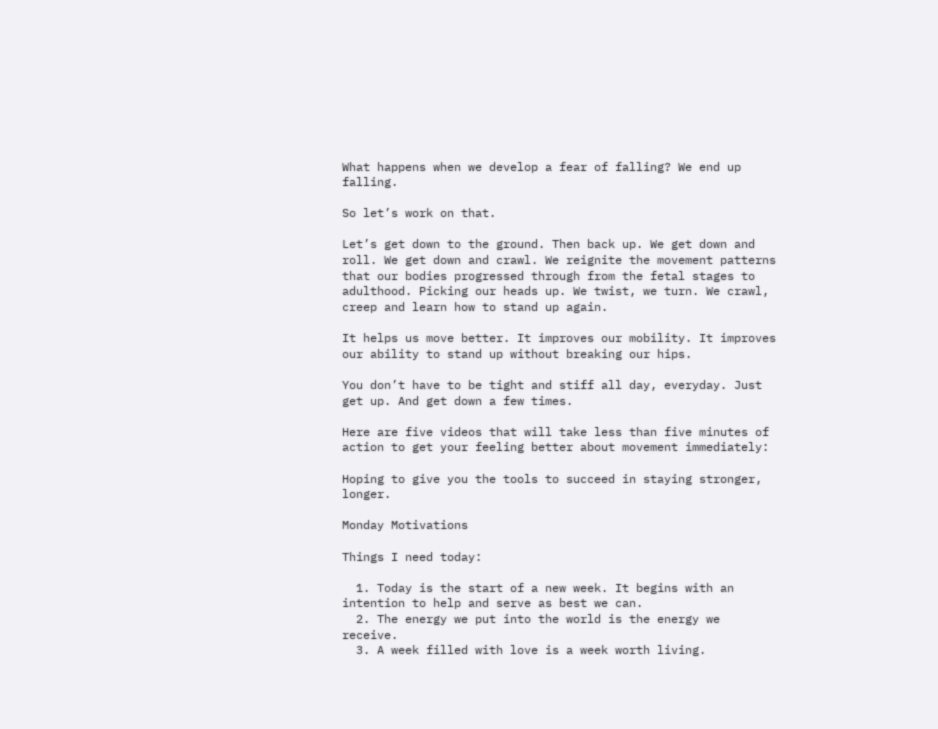What happens when we develop a fear of falling? We end up falling.

So let’s work on that.

Let’s get down to the ground. Then back up. We get down and roll. We get down and crawl. We reignite the movement patterns that our bodies progressed through from the fetal stages to adulthood. Picking our heads up. We twist, we turn. We crawl, creep and learn how to stand up again.

It helps us move better. It improves our mobility. It improves our ability to stand up without breaking our hips.

You don’t have to be tight and stiff all day, everyday. Just get up. And get down a few times.

Here are five videos that will take less than five minutes of action to get your feeling better about movement immediately:

Hoping to give you the tools to succeed in staying stronger, longer.

Monday Motivations

Things I need today:

  1. Today is the start of a new week. It begins with an intention to help and serve as best we can.
  2. The energy we put into the world is the energy we receive.
  3. A week filled with love is a week worth living.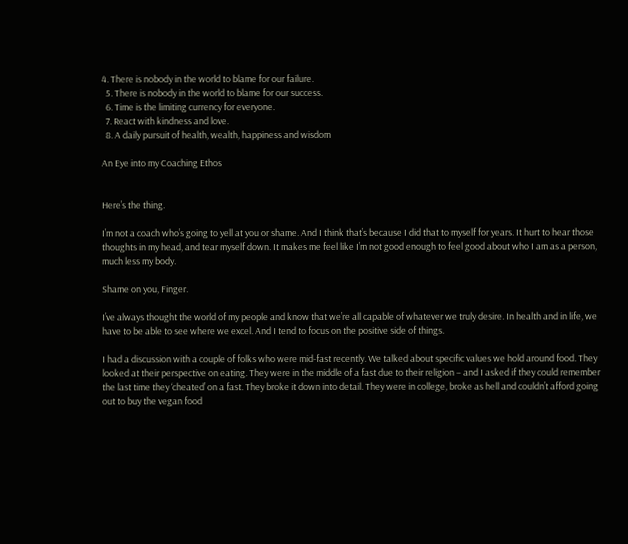4. There is nobody in the world to blame for our failure.
  5. There is nobody in the world to blame for our success.
  6. Time is the limiting currency for everyone.
  7. React with kindness and love.
  8. A daily pursuit of health, wealth, happiness and wisdom

An Eye into my Coaching Ethos


Here’s the thing.

I’m not a coach who’s going to yell at you or shame. And I think that’s because I did that to myself for years. It hurt to hear those thoughts in my head, and tear myself down. It makes me feel like I’m not good enough to feel good about who I am as a person, much less my body.

Shame on you, Finger.

I’ve always thought the world of my people and know that we’re all capable of whatever we truly desire. In health and in life, we have to be able to see where we excel. And I tend to focus on the positive side of things.

I had a discussion with a couple of folks who were mid-fast recently. We talked about specific values we hold around food. They looked at their perspective on eating. They were in the middle of a fast due to their religion – and I asked if they could remember the last time they ‘cheated’ on a fast. They broke it down into detail. They were in college, broke as hell and couldn’t afford going out to buy the vegan food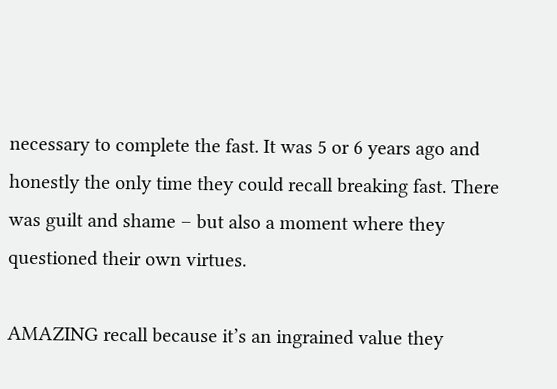necessary to complete the fast. It was 5 or 6 years ago and honestly the only time they could recall breaking fast. There was guilt and shame – but also a moment where they questioned their own virtues.

AMAZING recall because it’s an ingrained value they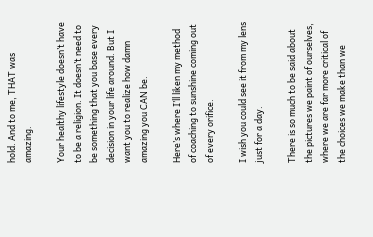hold. And to me, THAT was amazing.

Your healthy lifestyle doesn’t have to be a religion. It doesn’t need to be something that you base every decision in your life around. But I want you to realize how damn amazing you CAN be.

Here’s where I’ll liken my method of coaching to sunshine coming out of every orifice.

I wish you could see it from my lens just for a day.

There is so much to be said about the pictures we paint of ourselves, where we are far more critical of the choices we make than we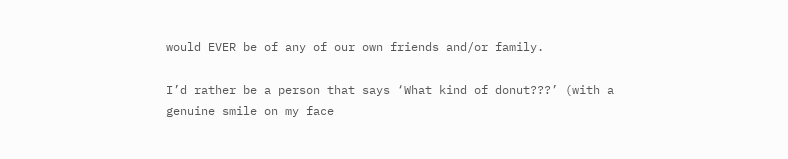would EVER be of any of our own friends and/or family.

I’d rather be a person that says ‘What kind of donut???’ (with a genuine smile on my face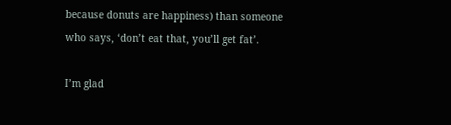because donuts are happiness) than someone who says, ‘don’t eat that, you’ll get fat’.

I’m glad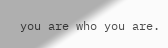you are who you are.